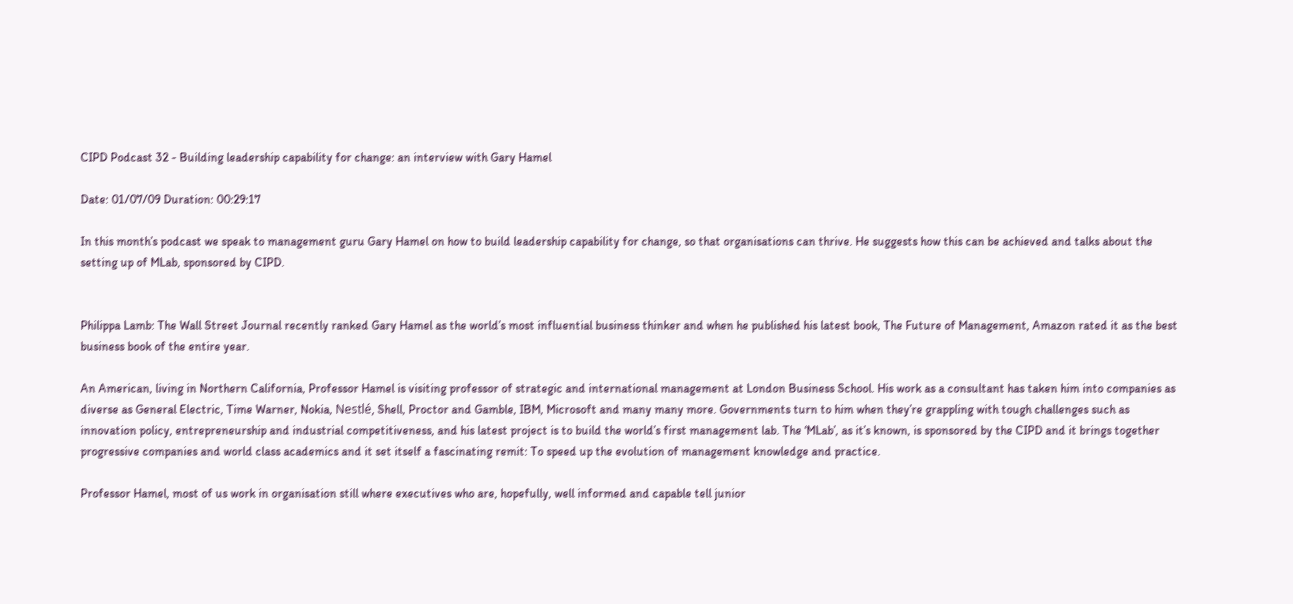CIPD Podcast 32 - Building leadership capability for change: an interview with Gary Hamel

Date: 01/07/09 Duration: 00:29:17

In this month’s podcast we speak to management guru Gary Hamel on how to build leadership capability for change, so that organisations can thrive. He suggests how this can be achieved and talks about the setting up of MLab, sponsored by CIPD.


Philippa Lamb: The Wall Street Journal recently ranked Gary Hamel as the world’s most influential business thinker and when he published his latest book, The Future of Management, Amazon rated it as the best business book of the entire year.

An American, living in Northern California, Professor Hamel is visiting professor of strategic and international management at London Business School. His work as a consultant has taken him into companies as diverse as General Electric, Time Warner, Nokia, Nestlé, Shell, Proctor and Gamble, IBM, Microsoft and many many more. Governments turn to him when they’re grappling with tough challenges such as innovation policy, entrepreneurship and industrial competitiveness, and his latest project is to build the world’s first management lab. The ‘MLab’, as it’s known, is sponsored by the CIPD and it brings together progressive companies and world class academics and it set itself a fascinating remit: To speed up the evolution of management knowledge and practice.

Professor Hamel, most of us work in organisation still where executives who are, hopefully, well informed and capable tell junior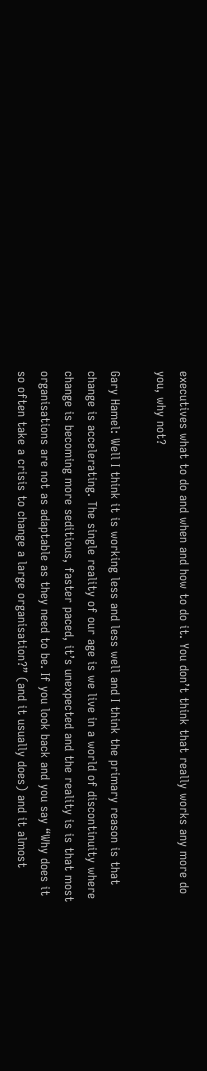executives what to do and when and how to do it. You don’t think that really works any more do you, why not?

Gary Hamel: Well I think it is working less and less well and I think the primary reason is that change is accelerating. The single reality of our age is we live in a world of discontinuity where change is becoming more seditious, faster paced, it’s unexpected and the reality is is that most organisations are not as adaptable as they need to be. If you look back and you say “Why does it so often take a crisis to change a large organisation?” (and it usually does) and it almost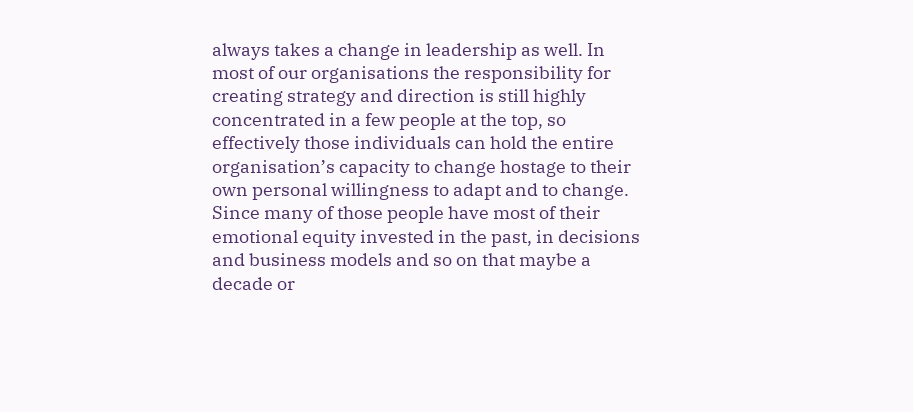always takes a change in leadership as well. In most of our organisations the responsibility for creating strategy and direction is still highly concentrated in a few people at the top, so effectively those individuals can hold the entire organisation’s capacity to change hostage to their own personal willingness to adapt and to change. Since many of those people have most of their emotional equity invested in the past, in decisions and business models and so on that maybe a decade or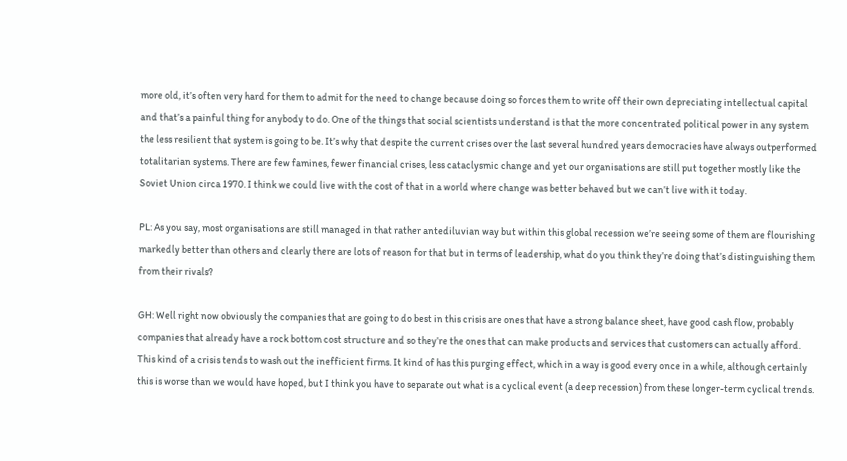more old, it’s often very hard for them to admit for the need to change because doing so forces them to write off their own depreciating intellectual capital and that’s a painful thing for anybody to do. One of the things that social scientists understand is that the more concentrated political power in any system the less resilient that system is going to be. It’s why that despite the current crises over the last several hundred years democracies have always outperformed totalitarian systems. There are few famines, fewer financial crises, less cataclysmic change and yet our organisations are still put together mostly like the Soviet Union circa 1970. I think we could live with the cost of that in a world where change was better behaved but we can’t live with it today.

PL: As you say, most organisations are still managed in that rather antediluvian way but within this global recession we’re seeing some of them are flourishing markedly better than others and clearly there are lots of reason for that but in terms of leadership, what do you think they’re doing that’s distinguishing them from their rivals?

GH: Well right now obviously the companies that are going to do best in this crisis are ones that have a strong balance sheet, have good cash flow, probably companies that already have a rock bottom cost structure and so they’re the ones that can make products and services that customers can actually afford. This kind of a crisis tends to wash out the inefficient firms. It kind of has this purging effect, which in a way is good every once in a while, although certainly this is worse than we would have hoped, but I think you have to separate out what is a cyclical event (a deep recession) from these longer-term cyclical trends.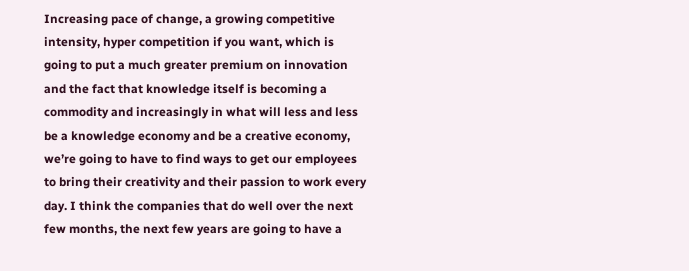Increasing pace of change, a growing competitive intensity, hyper competition if you want, which is going to put a much greater premium on innovation and the fact that knowledge itself is becoming a commodity and increasingly in what will less and less be a knowledge economy and be a creative economy, we’re going to have to find ways to get our employees to bring their creativity and their passion to work every day. I think the companies that do well over the next few months, the next few years are going to have a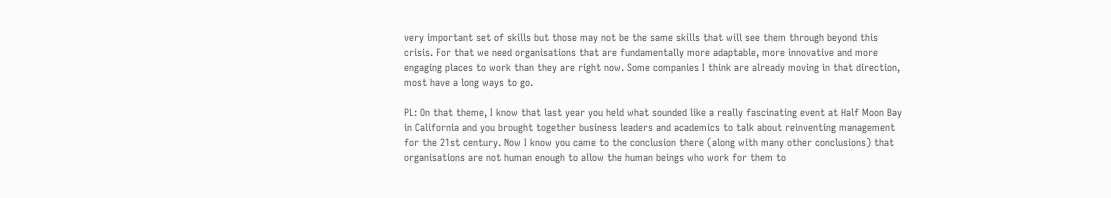very important set of skills but those may not be the same skills that will see them through beyond this crisis. For that we need organisations that are fundamentally more adaptable, more innovative and more engaging places to work than they are right now. Some companies I think are already moving in that direction, most have a long ways to go.

PL: On that theme, I know that last year you held what sounded like a really fascinating event at Half Moon Bay in California and you brought together business leaders and academics to talk about reinventing management for the 21st century. Now I know you came to the conclusion there (along with many other conclusions) that organisations are not human enough to allow the human beings who work for them to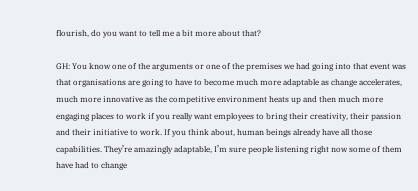flourish, do you want to tell me a bit more about that?

GH: You know one of the arguments or one of the premises we had going into that event was that organisations are going to have to become much more adaptable as change accelerates, much more innovative as the competitive environment heats up and then much more engaging places to work if you really want employees to bring their creativity, their passion and their initiative to work. If you think about, human beings already have all those capabilities. They’re amazingly adaptable, I’m sure people listening right now some of them have had to change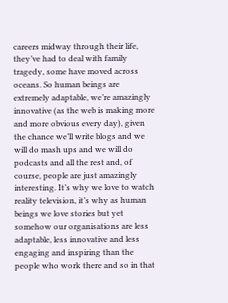careers midway through their life, they’ve had to deal with family tragedy, some have moved across oceans. So human beings are extremely adaptable, we’re amazingly innovative (as the web is making more and more obvious every day), given the chance we’ll write blogs and we will do mash ups and we will do podcasts and all the rest and, of course, people are just amazingly interesting. It’s why we love to watch reality television, it’s why as human beings we love stories but yet somehow our organisations are less adaptable, less innovative and less engaging and inspiring than the people who work there and so in that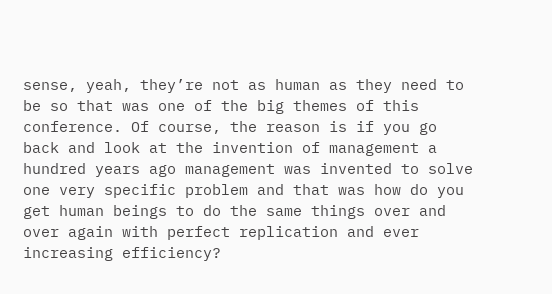sense, yeah, they’re not as human as they need to be so that was one of the big themes of this conference. Of course, the reason is if you go back and look at the invention of management a hundred years ago management was invented to solve one very specific problem and that was how do you get human beings to do the same things over and over again with perfect replication and ever increasing efficiency?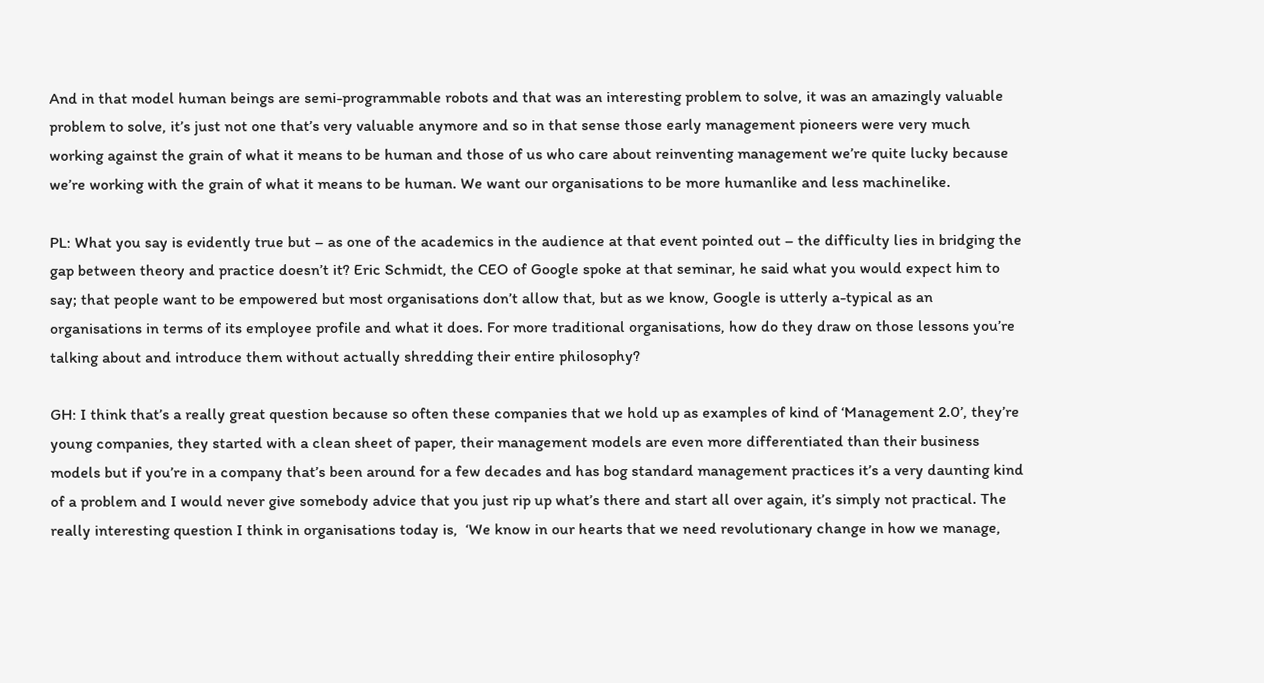And in that model human beings are semi-programmable robots and that was an interesting problem to solve, it was an amazingly valuable problem to solve, it’s just not one that’s very valuable anymore and so in that sense those early management pioneers were very much working against the grain of what it means to be human and those of us who care about reinventing management we’re quite lucky because we’re working with the grain of what it means to be human. We want our organisations to be more humanlike and less machinelike.

PL: What you say is evidently true but – as one of the academics in the audience at that event pointed out – the difficulty lies in bridging the gap between theory and practice doesn’t it? Eric Schmidt, the CEO of Google spoke at that seminar, he said what you would expect him to say; that people want to be empowered but most organisations don’t allow that, but as we know, Google is utterly a-typical as an organisations in terms of its employee profile and what it does. For more traditional organisations, how do they draw on those lessons you’re talking about and introduce them without actually shredding their entire philosophy?

GH: I think that’s a really great question because so often these companies that we hold up as examples of kind of ‘Management 2.0’, they’re young companies, they started with a clean sheet of paper, their management models are even more differentiated than their business models but if you’re in a company that’s been around for a few decades and has bog standard management practices it’s a very daunting kind of a problem and I would never give somebody advice that you just rip up what’s there and start all over again, it’s simply not practical. The really interesting question I think in organisations today is,  ‘We know in our hearts that we need revolutionary change in how we manage,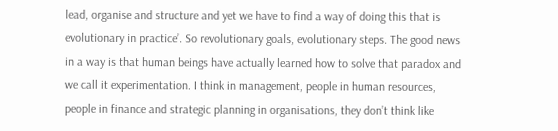lead, organise and structure and yet we have to find a way of doing this that is evolutionary in practice’. So revolutionary goals, evolutionary steps. The good news in a way is that human beings have actually learned how to solve that paradox and we call it experimentation. I think in management, people in human resources, people in finance and strategic planning in organisations, they don’t think like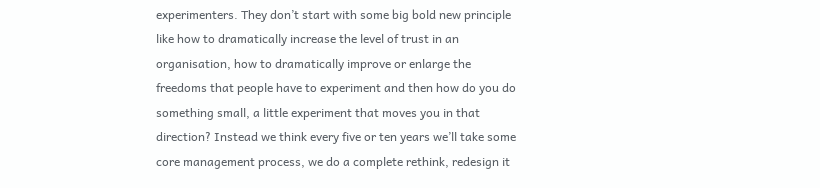experimenters. They don’t start with some big bold new principle like how to dramatically increase the level of trust in an organisation, how to dramatically improve or enlarge the freedoms that people have to experiment and then how do you do something small, a little experiment that moves you in that direction? Instead we think every five or ten years we’ll take some core management process, we do a complete rethink, redesign it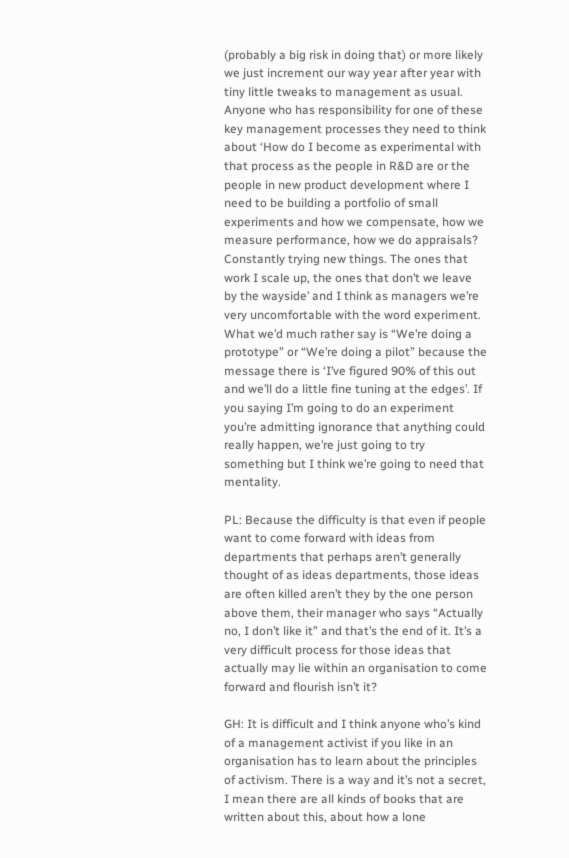(probably a big risk in doing that) or more likely we just increment our way year after year with tiny little tweaks to management as usual. Anyone who has responsibility for one of these key management processes they need to think about ‘How do I become as experimental with that process as the people in R&D are or the people in new product development where I need to be building a portfolio of small experiments and how we compensate, how we measure performance, how we do appraisals? Constantly trying new things. The ones that work I scale up, the ones that don’t we leave by the wayside’ and I think as managers we’re very uncomfortable with the word experiment. What we’d much rather say is “We’re doing a prototype” or “We’re doing a pilot” because the message there is ‘I’ve figured 90% of this out and we’ll do a little fine tuning at the edges’. If you saying I’m going to do an experiment you’re admitting ignorance that anything could really happen, we’re just going to try something but I think we’re going to need that mentality.

PL: Because the difficulty is that even if people want to come forward with ideas from departments that perhaps aren’t generally thought of as ideas departments, those ideas are often killed aren’t they by the one person above them, their manager who says “Actually no, I don’t like it” and that’s the end of it. It’s a very difficult process for those ideas that actually may lie within an organisation to come forward and flourish isn’t it?

GH: It is difficult and I think anyone who’s kind of a management activist if you like in an organisation has to learn about the principles of activism. There is a way and it’s not a secret, I mean there are all kinds of books that are written about this, about how a lone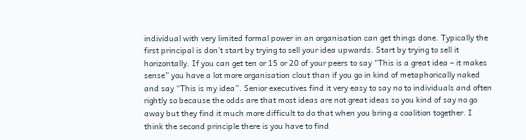individual with very limited formal power in an organisation can get things done. Typically the first principal is don’t start by trying to sell your idea upwards. Start by trying to sell it horizontally. If you can get ten or 15 or 20 of your peers to say “This is a great idea – it makes sense” you have a lot more organisation clout than if you go in kind of metaphorically naked and say “This is my idea”. Senior executives find it very easy to say no to individuals and often rightly so because the odds are that most ideas are not great ideas so you kind of say no go away but they find it much more difficult to do that when you bring a coalition together. I think the second principle there is you have to find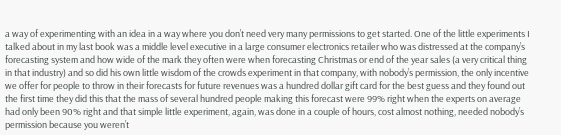a way of experimenting with an idea in a way where you don’t need very many permissions to get started. One of the little experiments I talked about in my last book was a middle level executive in a large consumer electronics retailer who was distressed at the company’s forecasting system and how wide of the mark they often were when forecasting Christmas or end of the year sales (a very critical thing in that industry) and so did his own little wisdom of the crowds experiment in that company, with nobody’s permission, the only incentive we offer for people to throw in their forecasts for future revenues was a hundred dollar gift card for the best guess and they found out the first time they did this that the mass of several hundred people making this forecast were 99% right when the experts on average had only been 90% right and that simple little experiment, again, was done in a couple of hours, cost almost nothing, needed nobody’s permission because you weren’t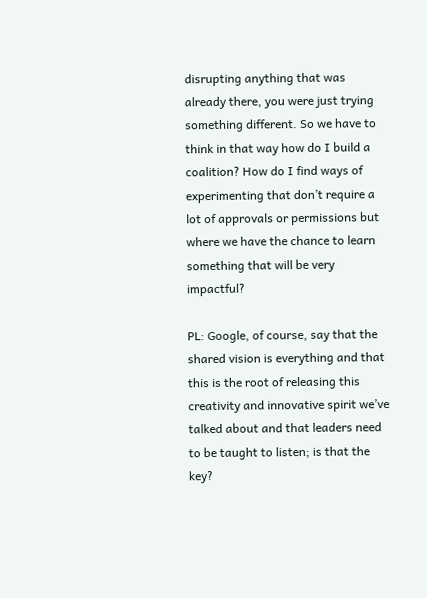disrupting anything that was already there, you were just trying something different. So we have to think in that way how do I build a coalition? How do I find ways of experimenting that don’t require a lot of approvals or permissions but where we have the chance to learn something that will be very impactful?

PL: Google, of course, say that the shared vision is everything and that this is the root of releasing this creativity and innovative spirit we’ve talked about and that leaders need to be taught to listen; is that the key?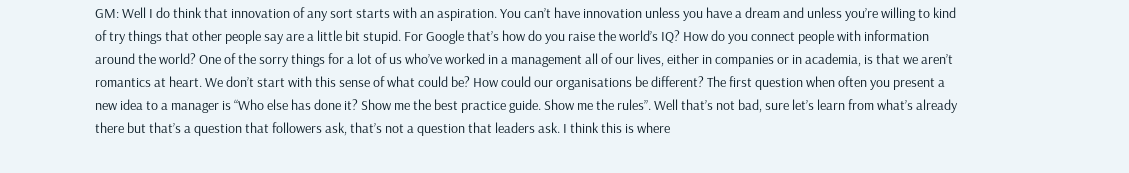GM: Well I do think that innovation of any sort starts with an aspiration. You can’t have innovation unless you have a dream and unless you’re willing to kind of try things that other people say are a little bit stupid. For Google that’s how do you raise the world’s IQ? How do you connect people with information around the world? One of the sorry things for a lot of us who’ve worked in a management all of our lives, either in companies or in academia, is that we aren’t romantics at heart. We don’t start with this sense of what could be? How could our organisations be different? The first question when often you present a new idea to a manager is “Who else has done it? Show me the best practice guide. Show me the rules”. Well that’s not bad, sure let’s learn from what’s already there but that’s a question that followers ask, that’s not a question that leaders ask. I think this is where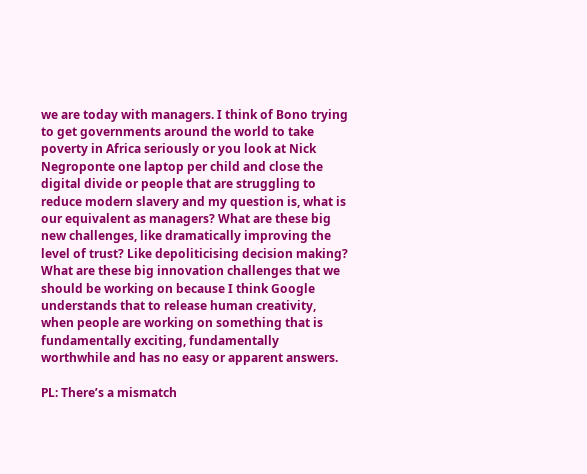we are today with managers. I think of Bono trying to get governments around the world to take poverty in Africa seriously or you look at Nick Negroponte one laptop per child and close the digital divide or people that are struggling to reduce modern slavery and my question is, what is our equivalent as managers? What are these big new challenges, like dramatically improving the level of trust? Like depoliticising decision making? What are these big innovation challenges that we should be working on because I think Google understands that to release human creativity, when people are working on something that is fundamentally exciting, fundamentally worthwhile and has no easy or apparent answers.

PL: There’s a mismatch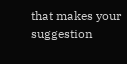that makes your suggestion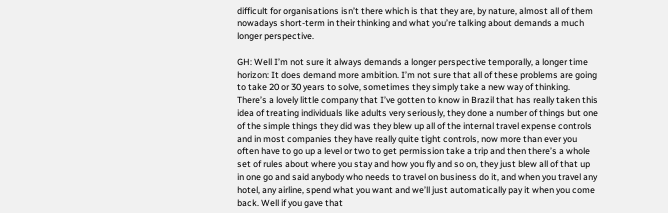difficult for organisations isn’t there which is that they are, by nature, almost all of them nowadays short-term in their thinking and what you’re talking about demands a much longer perspective.

GH: Well I’m not sure it always demands a longer perspective temporally, a longer time horizon: It does demand more ambition. I’m not sure that all of these problems are going to take 20 or 30 years to solve, sometimes they simply take a new way of thinking. There’s a lovely little company that I’ve gotten to know in Brazil that has really taken this idea of treating individuals like adults very seriously, they done a number of things but one of the simple things they did was they blew up all of the internal travel expense controls and in most companies they have really quite tight controls, now more than ever you often have to go up a level or two to get permission take a trip and then there’s a whole set of rules about where you stay and how you fly and so on, they just blew all of that up in one go and said anybody who needs to travel on business do it, and when you travel any hotel, any airline, spend what you want and we’ll just automatically pay it when you come back. Well if you gave that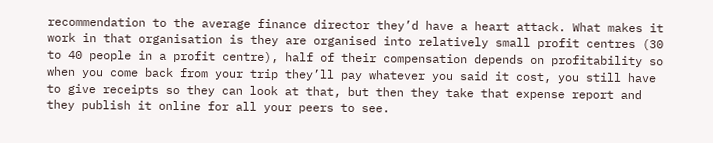recommendation to the average finance director they’d have a heart attack. What makes it work in that organisation is they are organised into relatively small profit centres (30 to 40 people in a profit centre), half of their compensation depends on profitability so when you come back from your trip they’ll pay whatever you said it cost, you still have to give receipts so they can look at that, but then they take that expense report and they publish it online for all your peers to see.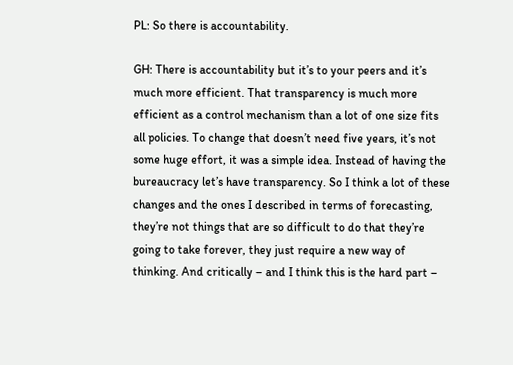PL: So there is accountability.

GH: There is accountability but it’s to your peers and it’s much more efficient. That transparency is much more efficient as a control mechanism than a lot of one size fits all policies. To change that doesn’t need five years, it’s not some huge effort, it was a simple idea. Instead of having the bureaucracy let’s have transparency. So I think a lot of these changes and the ones I described in terms of forecasting, they’re not things that are so difficult to do that they’re going to take forever, they just require a new way of thinking. And critically – and I think this is the hard part –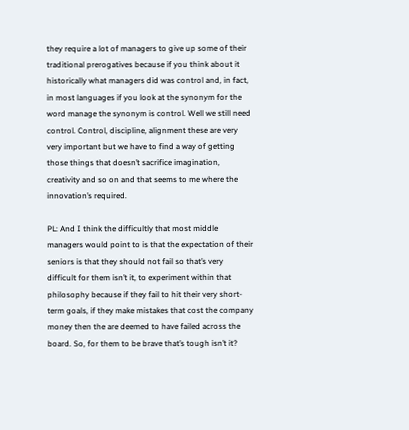they require a lot of managers to give up some of their traditional prerogatives because if you think about it historically what managers did was control and, in fact, in most languages if you look at the synonym for the word manage the synonym is control. Well we still need control. Control, discipline, alignment these are very very important but we have to find a way of getting those things that doesn’t sacrifice imagination, creativity and so on and that seems to me where the innovation’s required.

PL: And I think the difficultly that most middle managers would point to is that the expectation of their seniors is that they should not fail so that’s very difficult for them isn’t it, to experiment within that philosophy because if they fail to hit their very short-term goals, if they make mistakes that cost the company money then the are deemed to have failed across the board. So, for them to be brave that’s tough isn’t it?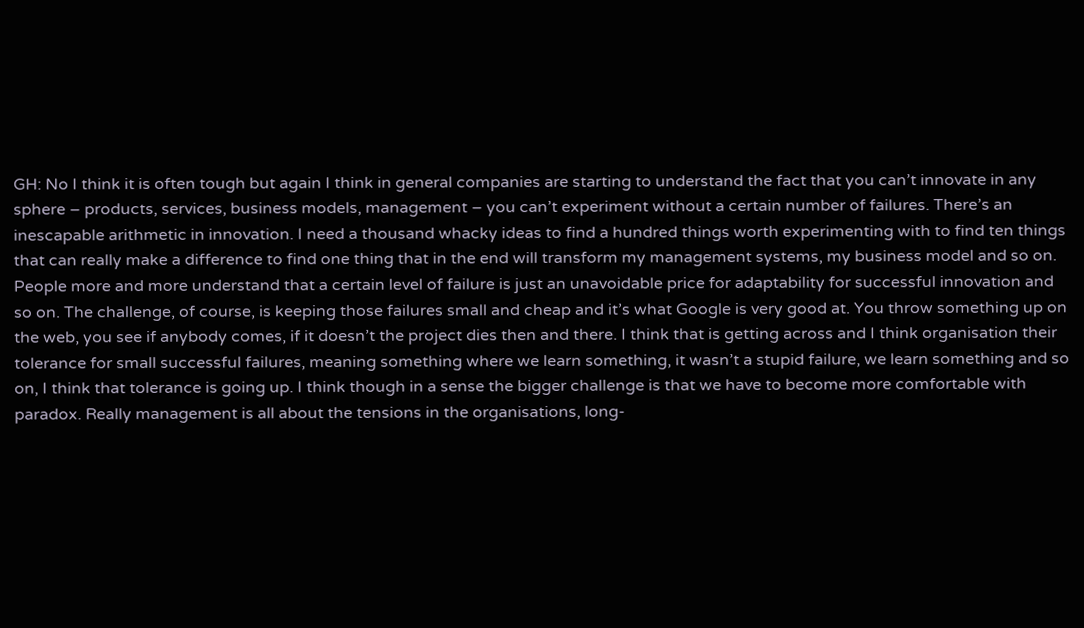GH: No I think it is often tough but again I think in general companies are starting to understand the fact that you can’t innovate in any sphere – products, services, business models, management – you can’t experiment without a certain number of failures. There’s an inescapable arithmetic in innovation. I need a thousand whacky ideas to find a hundred things worth experimenting with to find ten things that can really make a difference to find one thing that in the end will transform my management systems, my business model and so on. People more and more understand that a certain level of failure is just an unavoidable price for adaptability for successful innovation and so on. The challenge, of course, is keeping those failures small and cheap and it’s what Google is very good at. You throw something up on the web, you see if anybody comes, if it doesn’t the project dies then and there. I think that is getting across and I think organisation their tolerance for small successful failures, meaning something where we learn something, it wasn’t a stupid failure, we learn something and so on, I think that tolerance is going up. I think though in a sense the bigger challenge is that we have to become more comfortable with paradox. Really management is all about the tensions in the organisations, long-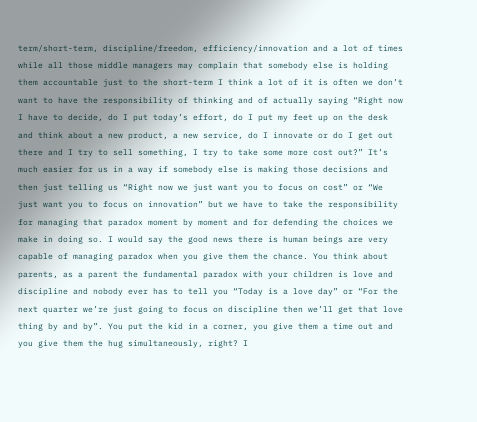term/short-term, discipline/freedom, efficiency/innovation and a lot of times while all those middle managers may complain that somebody else is holding them accountable just to the short-term I think a lot of it is often we don’t want to have the responsibility of thinking and of actually saying “Right now I have to decide, do I put today’s effort, do I put my feet up on the desk and think about a new product, a new service, do I innovate or do I get out there and I try to sell something, I try to take some more cost out?” It’s much easier for us in a way if somebody else is making those decisions and then just telling us “Right now we just want you to focus on cost” or “We just want you to focus on innovation” but we have to take the responsibility for managing that paradox moment by moment and for defending the choices we make in doing so. I would say the good news there is human beings are very capable of managing paradox when you give them the chance. You think about parents, as a parent the fundamental paradox with your children is love and discipline and nobody ever has to tell you “Today is a love day” or “For the next quarter we’re just going to focus on discipline then we’ll get that love thing by and by”. You put the kid in a corner, you give them a time out and you give them the hug simultaneously, right? I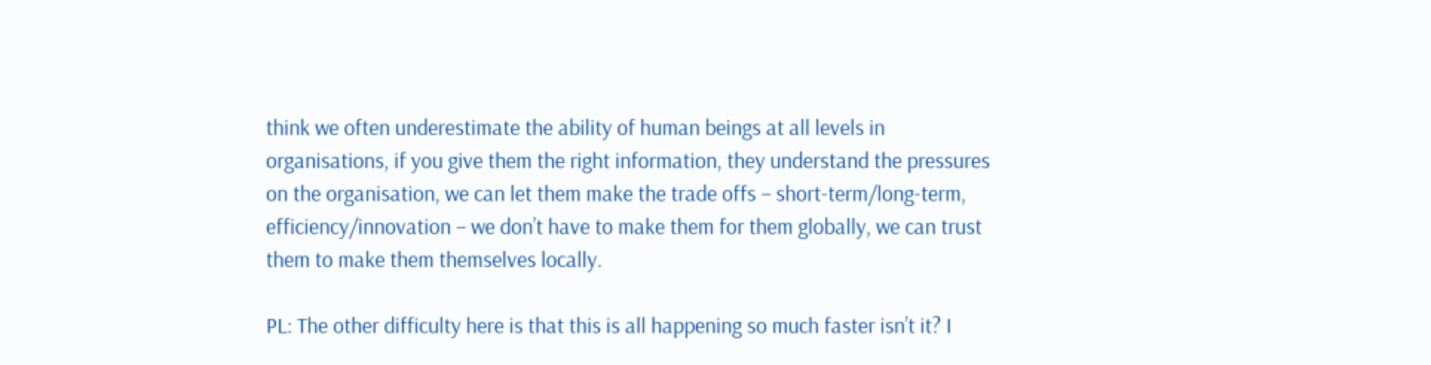think we often underestimate the ability of human beings at all levels in organisations, if you give them the right information, they understand the pressures on the organisation, we can let them make the trade offs – short-term/long-term, efficiency/innovation – we don’t have to make them for them globally, we can trust them to make them themselves locally.

PL: The other difficulty here is that this is all happening so much faster isn’t it? I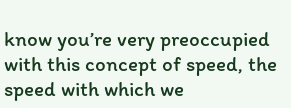know you’re very preoccupied with this concept of speed, the speed with which we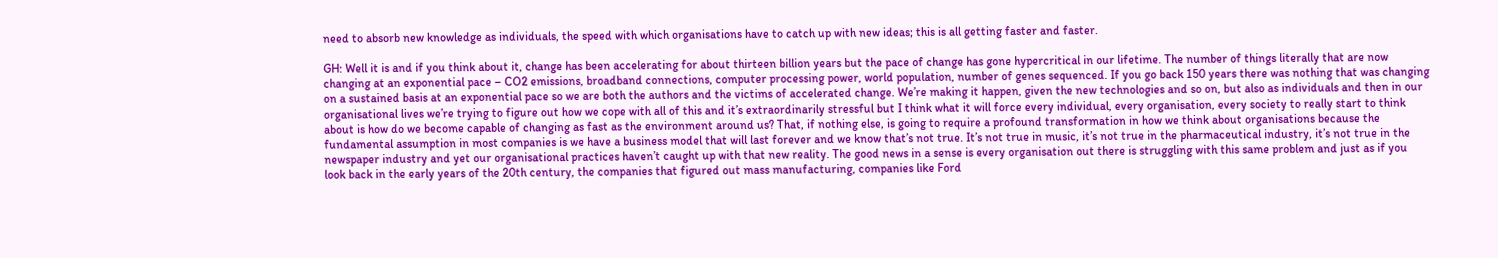need to absorb new knowledge as individuals, the speed with which organisations have to catch up with new ideas; this is all getting faster and faster.

GH: Well it is and if you think about it, change has been accelerating for about thirteen billion years but the pace of change has gone hypercritical in our lifetime. The number of things literally that are now changing at an exponential pace – CO2 emissions, broadband connections, computer processing power, world population, number of genes sequenced. If you go back 150 years there was nothing that was changing on a sustained basis at an exponential pace so we are both the authors and the victims of accelerated change. We’re making it happen, given the new technologies and so on, but also as individuals and then in our organisational lives we’re trying to figure out how we cope with all of this and it’s extraordinarily stressful but I think what it will force every individual, every organisation, every society to really start to think about is how do we become capable of changing as fast as the environment around us? That, if nothing else, is going to require a profound transformation in how we think about organisations because the fundamental assumption in most companies is we have a business model that will last forever and we know that’s not true. It’s not true in music, it’s not true in the pharmaceutical industry, it’s not true in the newspaper industry and yet our organisational practices haven’t caught up with that new reality. The good news in a sense is every organisation out there is struggling with this same problem and just as if you look back in the early years of the 20th century, the companies that figured out mass manufacturing, companies like Ford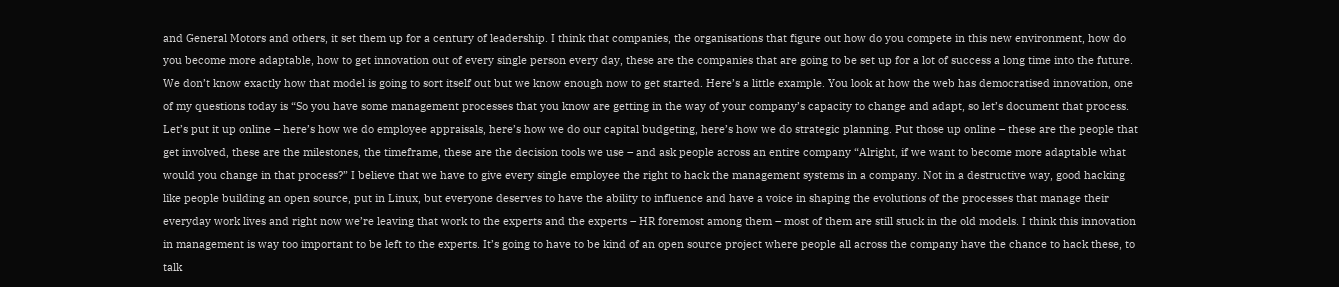and General Motors and others, it set them up for a century of leadership. I think that companies, the organisations that figure out how do you compete in this new environment, how do you become more adaptable, how to get innovation out of every single person every day, these are the companies that are going to be set up for a lot of success a long time into the future. We don’t know exactly how that model is going to sort itself out but we know enough now to get started. Here’s a little example. You look at how the web has democratised innovation, one of my questions today is “So you have some management processes that you know are getting in the way of your company’s capacity to change and adapt, so let’s document that process. Let’s put it up online – here’s how we do employee appraisals, here’s how we do our capital budgeting, here’s how we do strategic planning. Put those up online – these are the people that get involved, these are the milestones, the timeframe, these are the decision tools we use – and ask people across an entire company “Alright, if we want to become more adaptable what would you change in that process?” I believe that we have to give every single employee the right to hack the management systems in a company. Not in a destructive way, good hacking like people building an open source, put in Linux, but everyone deserves to have the ability to influence and have a voice in shaping the evolutions of the processes that manage their everyday work lives and right now we’re leaving that work to the experts and the experts – HR foremost among them – most of them are still stuck in the old models. I think this innovation in management is way too important to be left to the experts. It’s going to have to be kind of an open source project where people all across the company have the chance to hack these, to talk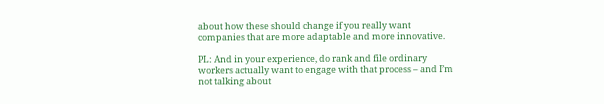about how these should change if you really want companies that are more adaptable and more innovative.

PL: And in your experience, do rank and file ordinary workers actually want to engage with that process – and I’m not talking about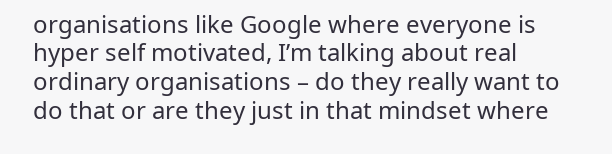organisations like Google where everyone is hyper self motivated, I’m talking about real ordinary organisations – do they really want to do that or are they just in that mindset where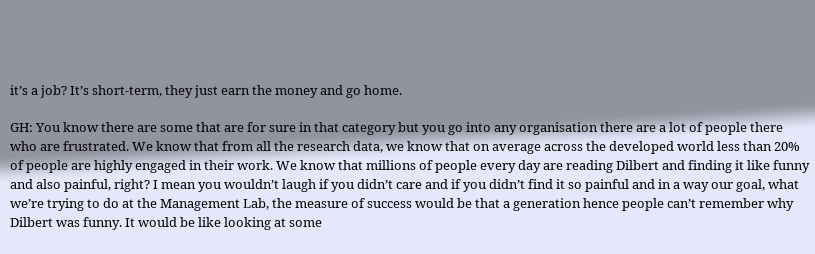it’s a job? It’s short-term, they just earn the money and go home.

GH: You know there are some that are for sure in that category but you go into any organisation there are a lot of people there who are frustrated. We know that from all the research data, we know that on average across the developed world less than 20% of people are highly engaged in their work. We know that millions of people every day are reading Dilbert and finding it like funny and also painful, right? I mean you wouldn’t laugh if you didn’t care and if you didn’t find it so painful and in a way our goal, what we’re trying to do at the Management Lab, the measure of success would be that a generation hence people can’t remember why Dilbert was funny. It would be like looking at some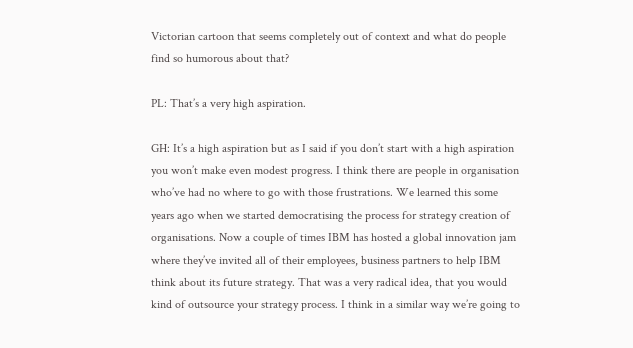Victorian cartoon that seems completely out of context and what do people find so humorous about that?

PL: That’s a very high aspiration.

GH: It’s a high aspiration but as I said if you don’t start with a high aspiration you won’t make even modest progress. I think there are people in organisation who’ve had no where to go with those frustrations. We learned this some years ago when we started democratising the process for strategy creation of organisations. Now a couple of times IBM has hosted a global innovation jam where they’ve invited all of their employees, business partners to help IBM think about its future strategy. That was a very radical idea, that you would kind of outsource your strategy process. I think in a similar way we’re going to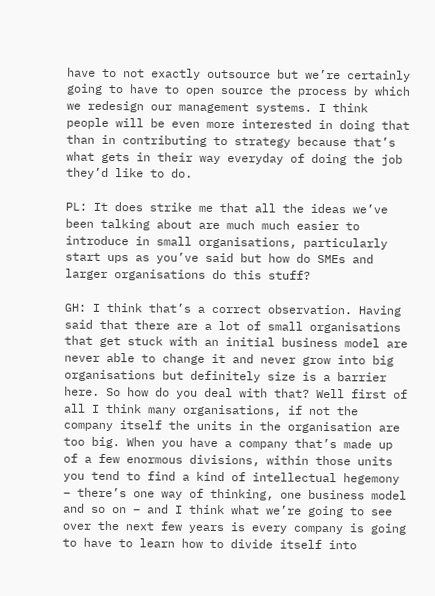have to not exactly outsource but we’re certainly going to have to open source the process by which we redesign our management systems. I think people will be even more interested in doing that than in contributing to strategy because that’s what gets in their way everyday of doing the job they’d like to do.

PL: It does strike me that all the ideas we’ve been talking about are much much easier to introduce in small organisations, particularly start ups as you’ve said but how do SMEs and larger organisations do this stuff?

GH: I think that’s a correct observation. Having said that there are a lot of small organisations that get stuck with an initial business model are never able to change it and never grow into big organisations but definitely size is a barrier here. So how do you deal with that? Well first of all I think many organisations, if not the company itself the units in the organisation are too big. When you have a company that’s made up of a few enormous divisions, within those units you tend to find a kind of intellectual hegemony – there’s one way of thinking, one business model and so on – and I think what we’re going to see over the next few years is every company is going to have to learn how to divide itself into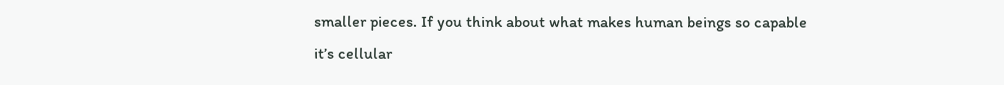smaller pieces. If you think about what makes human beings so capable it’s cellular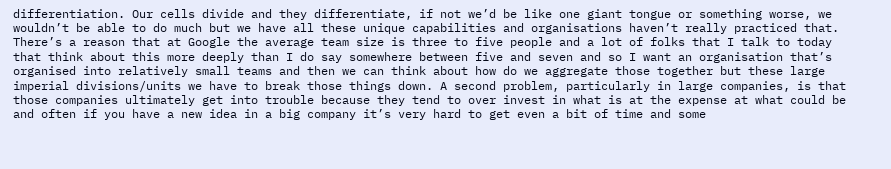differentiation. Our cells divide and they differentiate, if not we’d be like one giant tongue or something worse, we wouldn’t be able to do much but we have all these unique capabilities and organisations haven’t really practiced that. There’s a reason that at Google the average team size is three to five people and a lot of folks that I talk to today that think about this more deeply than I do say somewhere between five and seven and so I want an organisation that’s organised into relatively small teams and then we can think about how do we aggregate those together but these large imperial divisions/units we have to break those things down. A second problem, particularly in large companies, is that those companies ultimately get into trouble because they tend to over invest in what is at the expense at what could be and often if you have a new idea in a big company it’s very hard to get even a bit of time and some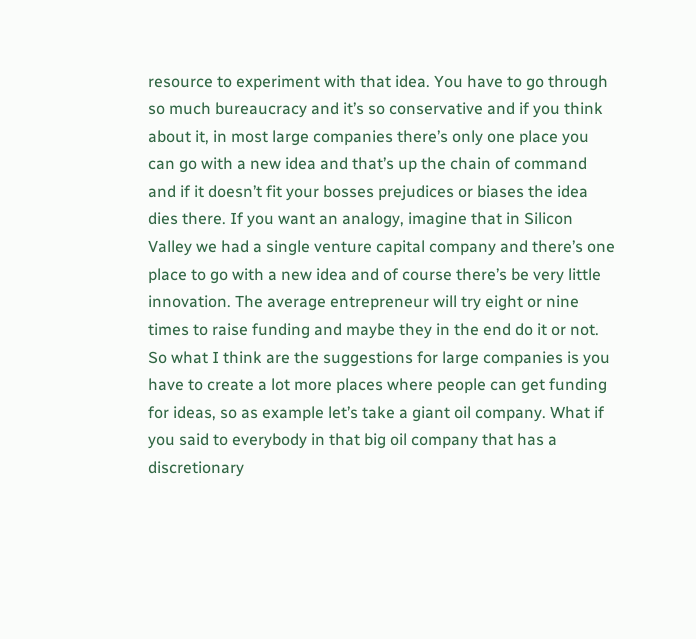resource to experiment with that idea. You have to go through so much bureaucracy and it’s so conservative and if you think about it, in most large companies there’s only one place you can go with a new idea and that’s up the chain of command and if it doesn’t fit your bosses prejudices or biases the idea dies there. If you want an analogy, imagine that in Silicon Valley we had a single venture capital company and there’s one place to go with a new idea and of course there’s be very little innovation. The average entrepreneur will try eight or nine times to raise funding and maybe they in the end do it or not. So what I think are the suggestions for large companies is you have to create a lot more places where people can get funding for ideas, so as example let’s take a giant oil company. What if you said to everybody in that big oil company that has a discretionary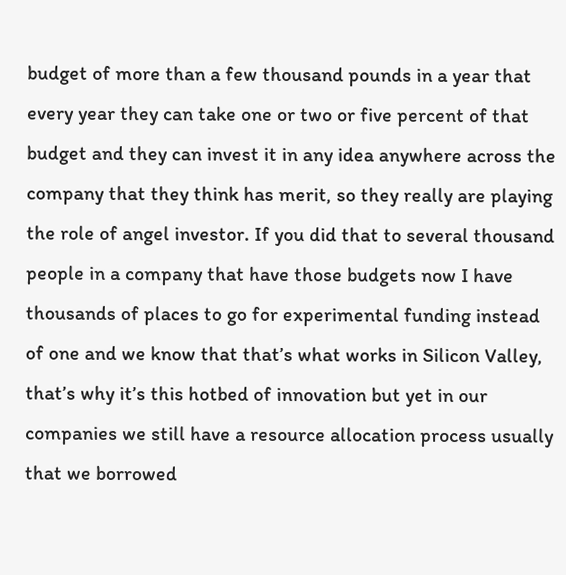budget of more than a few thousand pounds in a year that every year they can take one or two or five percent of that budget and they can invest it in any idea anywhere across the company that they think has merit, so they really are playing the role of angel investor. If you did that to several thousand people in a company that have those budgets now I have thousands of places to go for experimental funding instead of one and we know that that’s what works in Silicon Valley, that’s why it’s this hotbed of innovation but yet in our companies we still have a resource allocation process usually that we borrowed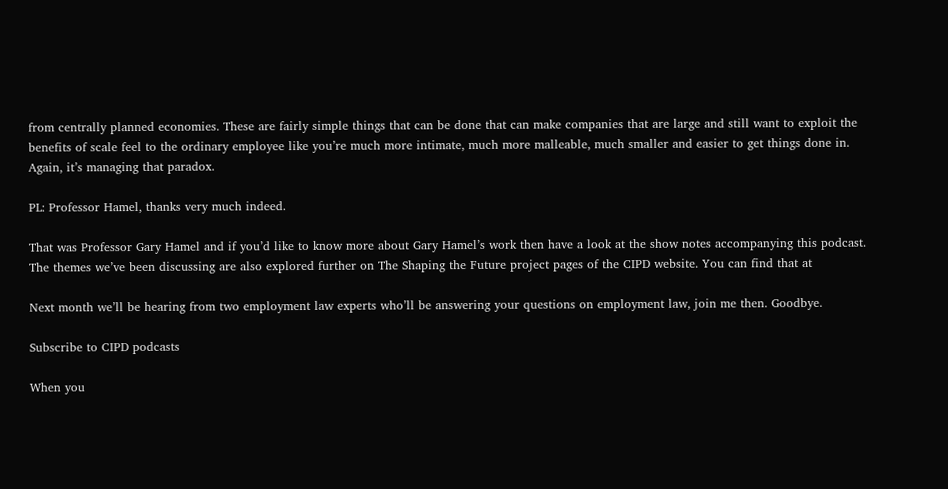from centrally planned economies. These are fairly simple things that can be done that can make companies that are large and still want to exploit the benefits of scale feel to the ordinary employee like you’re much more intimate, much more malleable, much smaller and easier to get things done in. Again, it’s managing that paradox.

PL: Professor Hamel, thanks very much indeed.

That was Professor Gary Hamel and if you’d like to know more about Gary Hamel’s work then have a look at the show notes accompanying this podcast. The themes we’ve been discussing are also explored further on The Shaping the Future project pages of the CIPD website. You can find that at

Next month we’ll be hearing from two employment law experts who’ll be answering your questions on employment law, join me then. Goodbye.

Subscribe to CIPD podcasts

When you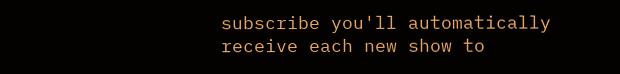subscribe you'll automatically receive each new show to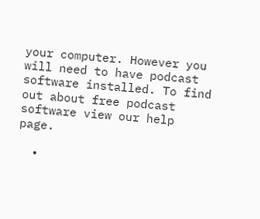your computer. However you will need to have podcast software installed. To find out about free podcast software view our help page.

  •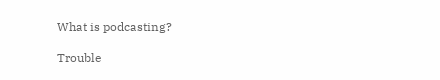What is podcasting?

Trouble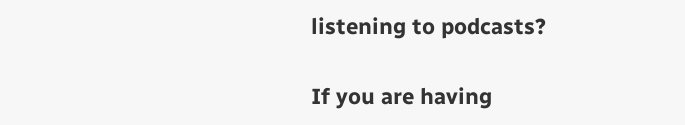listening to podcasts?

If you are having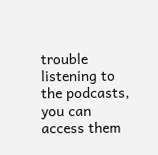trouble listening to the podcasts, you can access them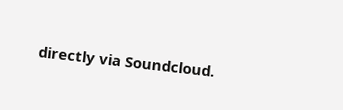directly via Soundcloud.